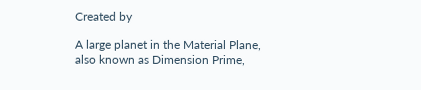Created by

A large planet in the Material Plane, also known as Dimension Prime,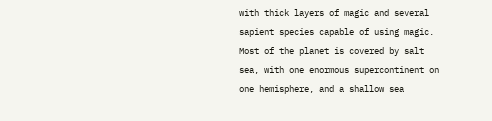with thick layers of magic and several sapient species capable of using magic. Most of the planet is covered by salt sea, with one enormous supercontinent on one hemisphere, and a shallow sea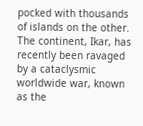pocked with thousands of islands on the other. The continent, Ikar, has recently been ravaged by a cataclysmic worldwide war, known as the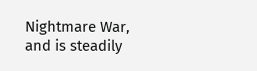Nightmare War, and is steadily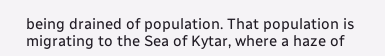being drained of population. That population is migrating to the Sea of Kytar, where a haze of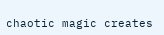chaotic magic creates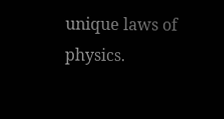unique laws of physics.